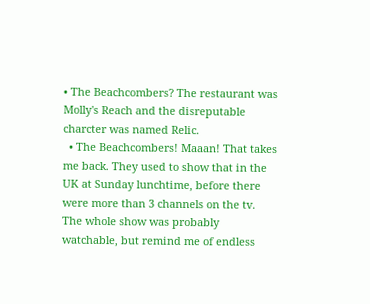• The Beachcombers? The restaurant was Molly's Reach and the disreputable charcter was named Relic.
  • The Beachcombers! Maaan! That takes me back. They used to show that in the UK at Sunday lunchtime, before there were more than 3 channels on the tv. The whole show was probably watchable, but remind me of endless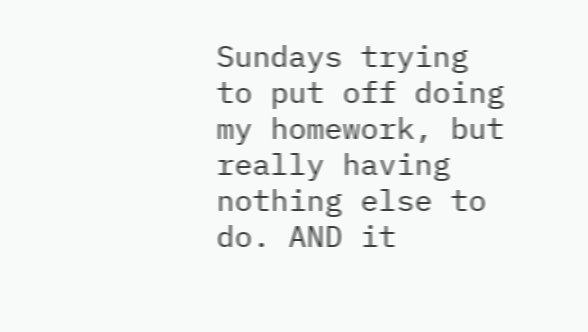Sundays trying to put off doing my homework, but really having nothing else to do. AND it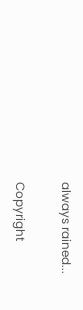always rained...

Copyright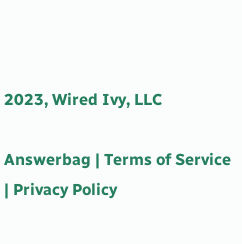2023, Wired Ivy, LLC

Answerbag | Terms of Service | Privacy Policy